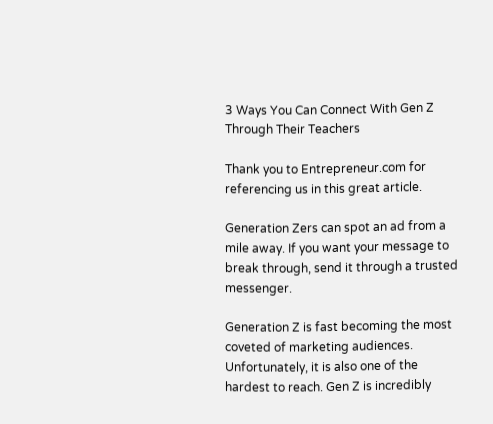3 Ways You Can Connect With Gen Z Through Their Teachers

Thank you to Entrepreneur.com for referencing us in this great article.

Generation Zers can spot an ad from a mile away. If you want your message to break through, send it through a trusted messenger.

Generation Z is fast becoming the most coveted of marketing audiences. Unfortunately, it is also one of the hardest to reach. Gen Z is incredibly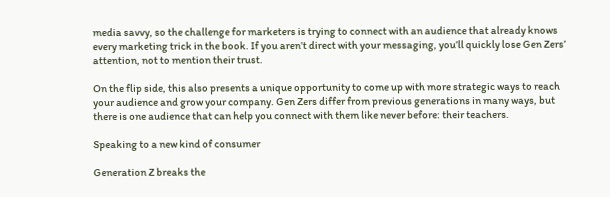media savvy, so the challenge for marketers is trying to connect with an audience that already knows every marketing trick in the book. If you aren’t direct with your messaging, you’ll quickly lose Gen Zers’ attention, not to mention their trust.

On the flip side, this also presents a unique opportunity to come up with more strategic ways to reach your audience and grow your company. Gen Zers differ from previous generations in many ways, but there is one audience that can help you connect with them like never before: their teachers.

Speaking to a new kind of consumer

Generation Z breaks the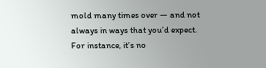mold many times over — and not always in ways that you’d expect. For instance, it’s no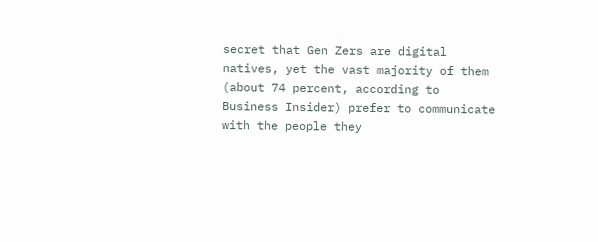secret that Gen Zers are digital natives, yet the vast majority of them (about 74 percent, according to Business Insider) prefer to communicate with the people they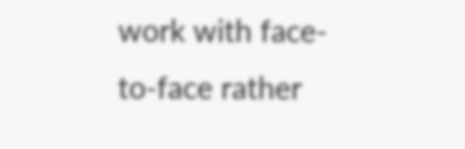work with face-to-face rather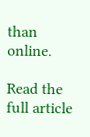than online.

Read the full article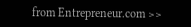from Entrepreneur.com >>